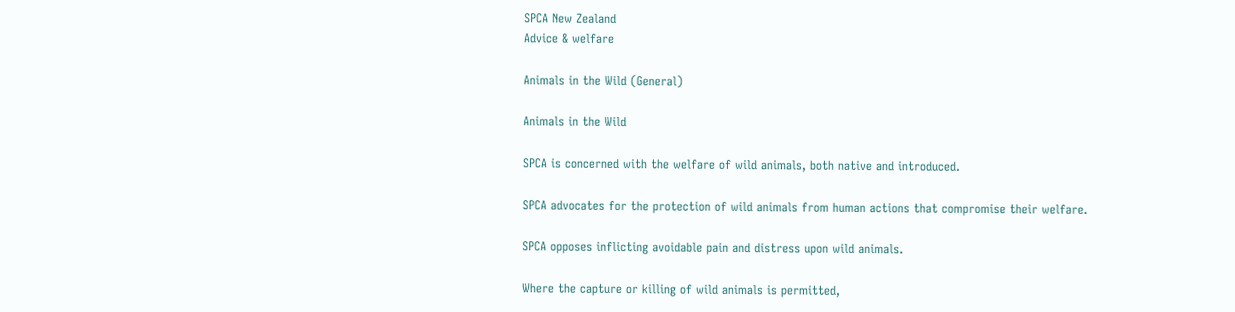SPCA New Zealand
Advice & welfare

Animals in the Wild (General)

Animals in the Wild

SPCA is concerned with the welfare of wild animals, both native and introduced.

SPCA advocates for the protection of wild animals from human actions that compromise their welfare.

SPCA opposes inflicting avoidable pain and distress upon wild animals.

Where the capture or killing of wild animals is permitted,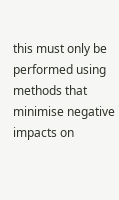this must only be performed using methods that minimise negative impacts on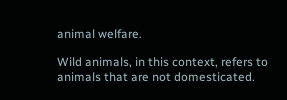animal welfare.

Wild animals, in this context, refers to animals that are not domesticated.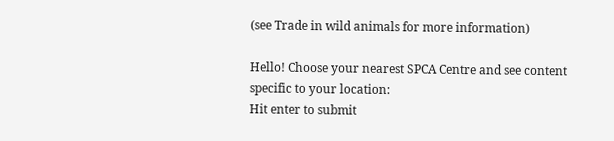(see Trade in wild animals for more information)

Hello! Choose your nearest SPCA Centre and see content specific to your location:
Hit enter to submit